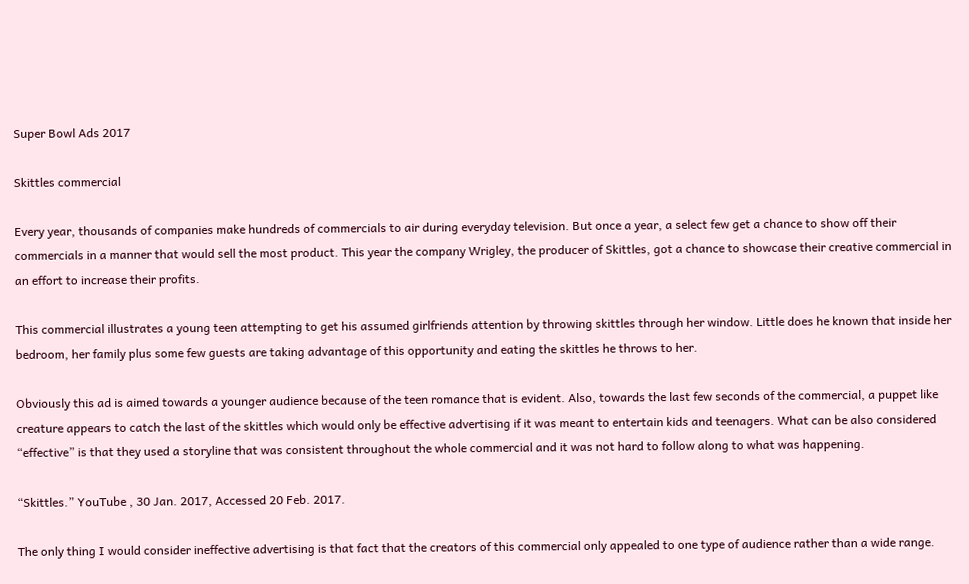Super Bowl Ads 2017

Skittles commercial

Every year, thousands of companies make hundreds of commercials to air during everyday television. But once a year, a select few get a chance to show off their commercials in a manner that would sell the most product. This year the company Wrigley, the producer of Skittles, got a chance to showcase their creative commercial in an effort to increase their profits.

This commercial illustrates a young teen attempting to get his assumed girlfriends attention by throwing skittles through her window. Little does he known that inside her bedroom, her family plus some few guests are taking advantage of this opportunity and eating the skittles he throws to her.

Obviously this ad is aimed towards a younger audience because of the teen romance that is evident. Also, towards the last few seconds of the commercial, a puppet like creature appears to catch the last of the skittles which would only be effective advertising if it was meant to entertain kids and teenagers. What can be also considered “effective” is that they used a storyline that was consistent throughout the whole commercial and it was not hard to follow along to what was happening.

“Skittles.” YouTube , 30 Jan. 2017, Accessed 20 Feb. 2017.

The only thing I would consider ineffective advertising is that fact that the creators of this commercial only appealed to one type of audience rather than a wide range.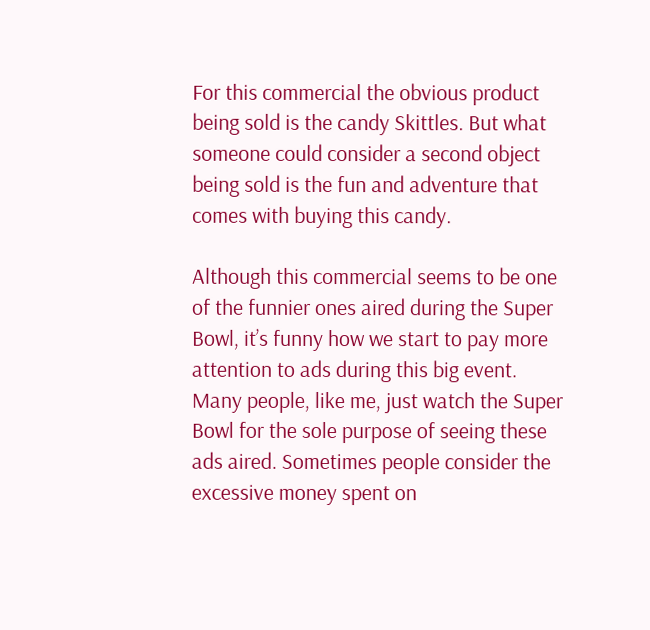For this commercial the obvious product being sold is the candy Skittles. But what someone could consider a second object being sold is the fun and adventure that comes with buying this candy.

Although this commercial seems to be one of the funnier ones aired during the Super Bowl, it’s funny how we start to pay more attention to ads during this big event. Many people, like me, just watch the Super Bowl for the sole purpose of seeing these ads aired. Sometimes people consider the excessive money spent on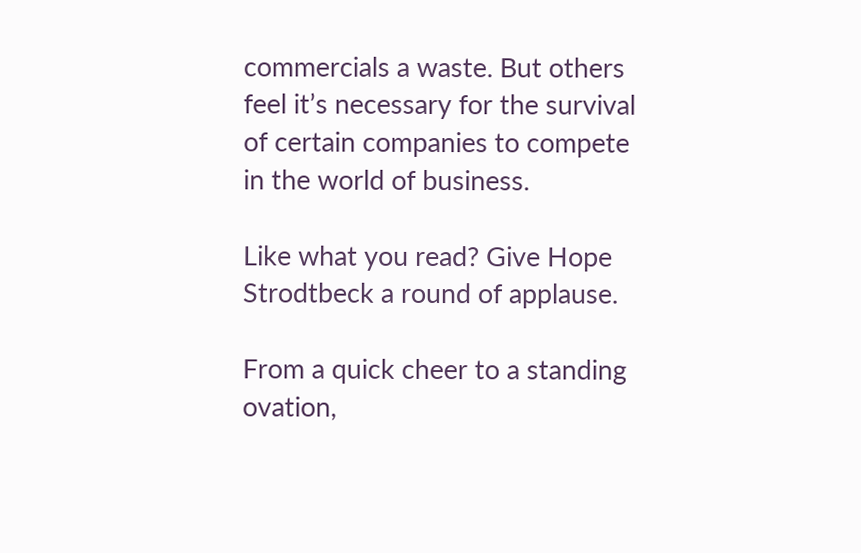commercials a waste. But others feel it’s necessary for the survival of certain companies to compete in the world of business.

Like what you read? Give Hope Strodtbeck a round of applause.

From a quick cheer to a standing ovation,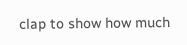clap to show how much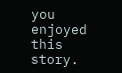you enjoyed this story.